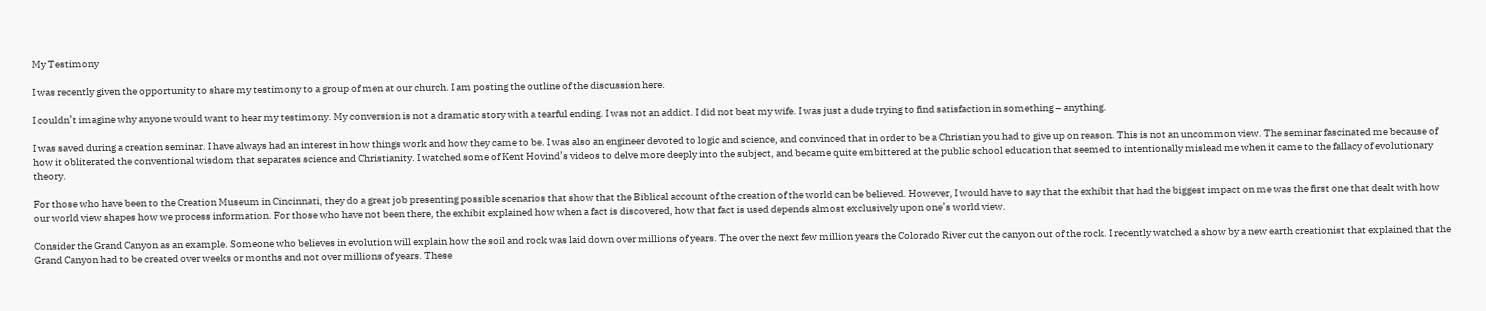My Testimony

I was recently given the opportunity to share my testimony to a group of men at our church. I am posting the outline of the discussion here.

I couldn’t imagine why anyone would want to hear my testimony. My conversion is not a dramatic story with a tearful ending. I was not an addict. I did not beat my wife. I was just a dude trying to find satisfaction in something – anything.

I was saved during a creation seminar. I have always had an interest in how things work and how they came to be. I was also an engineer devoted to logic and science, and convinced that in order to be a Christian you had to give up on reason. This is not an uncommon view. The seminar fascinated me because of how it obliterated the conventional wisdom that separates science and Christianity. I watched some of Kent Hovind’s videos to delve more deeply into the subject, and became quite embittered at the public school education that seemed to intentionally mislead me when it came to the fallacy of evolutionary theory.

For those who have been to the Creation Museum in Cincinnati, they do a great job presenting possible scenarios that show that the Biblical account of the creation of the world can be believed. However, I would have to say that the exhibit that had the biggest impact on me was the first one that dealt with how our world view shapes how we process information. For those who have not been there, the exhibit explained how when a fact is discovered, how that fact is used depends almost exclusively upon one’s world view.

Consider the Grand Canyon as an example. Someone who believes in evolution will explain how the soil and rock was laid down over millions of years. The over the next few million years the Colorado River cut the canyon out of the rock. I recently watched a show by a new earth creationist that explained that the Grand Canyon had to be created over weeks or months and not over millions of years. These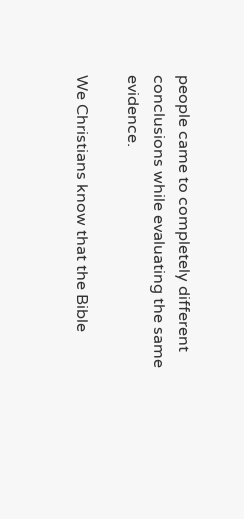people came to completely different conclusions while evaluating the same evidence.

We Christians know that the Bible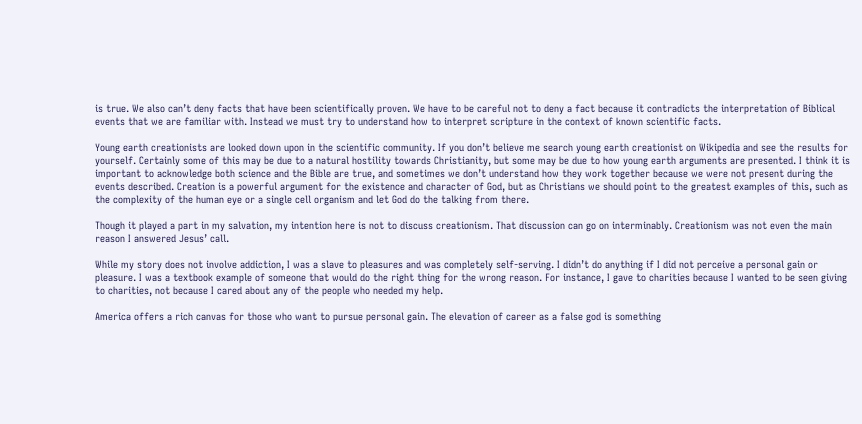is true. We also can’t deny facts that have been scientifically proven. We have to be careful not to deny a fact because it contradicts the interpretation of Biblical events that we are familiar with. Instead we must try to understand how to interpret scripture in the context of known scientific facts.

Young earth creationists are looked down upon in the scientific community. If you don’t believe me search young earth creationist on Wikipedia and see the results for yourself. Certainly some of this may be due to a natural hostility towards Christianity, but some may be due to how young earth arguments are presented. I think it is important to acknowledge both science and the Bible are true, and sometimes we don’t understand how they work together because we were not present during the events described. Creation is a powerful argument for the existence and character of God, but as Christians we should point to the greatest examples of this, such as the complexity of the human eye or a single cell organism and let God do the talking from there.

Though it played a part in my salvation, my intention here is not to discuss creationism. That discussion can go on interminably. Creationism was not even the main reason I answered Jesus’ call.

While my story does not involve addiction, I was a slave to pleasures and was completely self-serving. I didn’t do anything if I did not perceive a personal gain or pleasure. I was a textbook example of someone that would do the right thing for the wrong reason. For instance, I gave to charities because I wanted to be seen giving to charities, not because I cared about any of the people who needed my help.

America offers a rich canvas for those who want to pursue personal gain. The elevation of career as a false god is something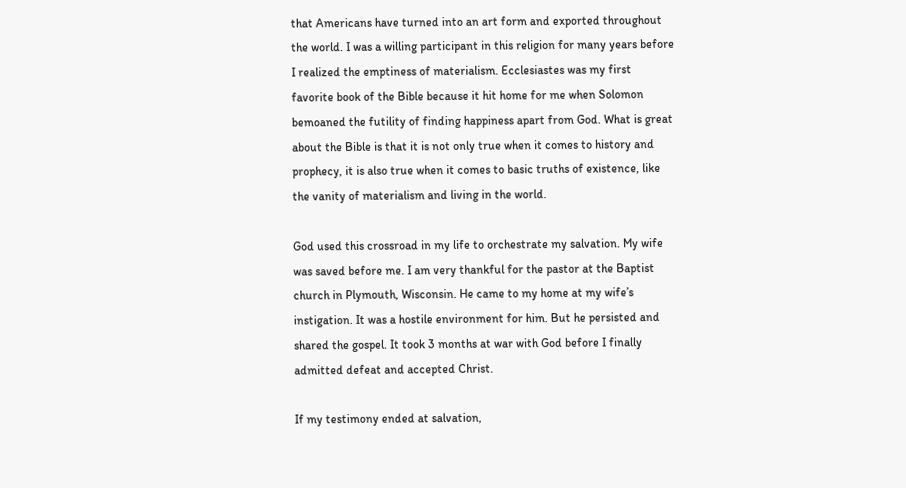that Americans have turned into an art form and exported throughout the world. I was a willing participant in this religion for many years before I realized the emptiness of materialism. Ecclesiastes was my first favorite book of the Bible because it hit home for me when Solomon bemoaned the futility of finding happiness apart from God. What is great about the Bible is that it is not only true when it comes to history and prophecy, it is also true when it comes to basic truths of existence, like the vanity of materialism and living in the world.

God used this crossroad in my life to orchestrate my salvation. My wife was saved before me. I am very thankful for the pastor at the Baptist church in Plymouth, Wisconsin. He came to my home at my wife’s instigation. It was a hostile environment for him. But he persisted and shared the gospel. It took 3 months at war with God before I finally admitted defeat and accepted Christ.

If my testimony ended at salvation,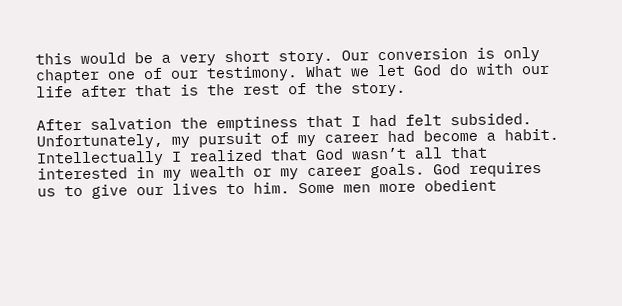this would be a very short story. Our conversion is only chapter one of our testimony. What we let God do with our life after that is the rest of the story.

After salvation the emptiness that I had felt subsided. Unfortunately, my pursuit of my career had become a habit. Intellectually I realized that God wasn’t all that interested in my wealth or my career goals. God requires us to give our lives to him. Some men more obedient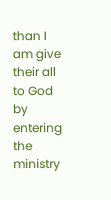than I am give their all to God by entering the ministry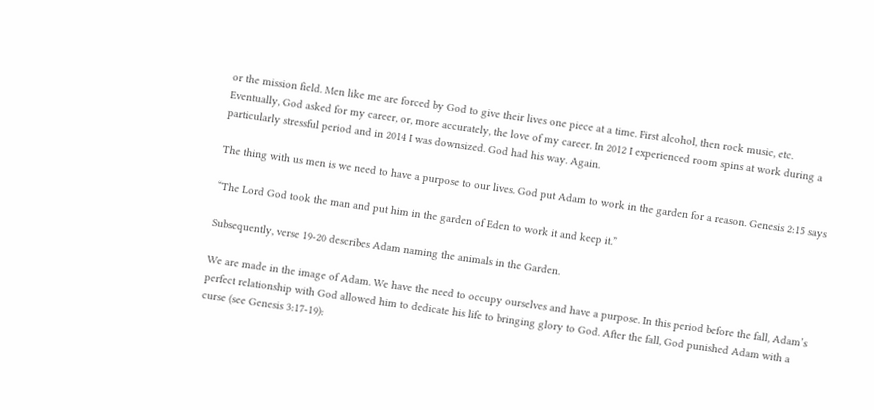or the mission field. Men like me are forced by God to give their lives one piece at a time. First alcohol, then rock music, etc. Eventually, God asked for my career, or, more accurately, the love of my career. In 2012 I experienced room spins at work during a particularly stressful period and in 2014 I was downsized. God had his way. Again.

The thing with us men is we need to have a purpose to our lives. God put Adam to work in the garden for a reason. Genesis 2:15 says

“The Lord God took the man and put him in the garden of Eden to work it and keep it.”

Subsequently, verse 19-20 describes Adam naming the animals in the Garden.

We are made in the image of Adam. We have the need to occupy ourselves and have a purpose. In this period before the fall, Adam’s perfect relationship with God allowed him to dedicate his life to bringing glory to God. After the fall, God punished Adam with a curse (see Genesis 3:17-19):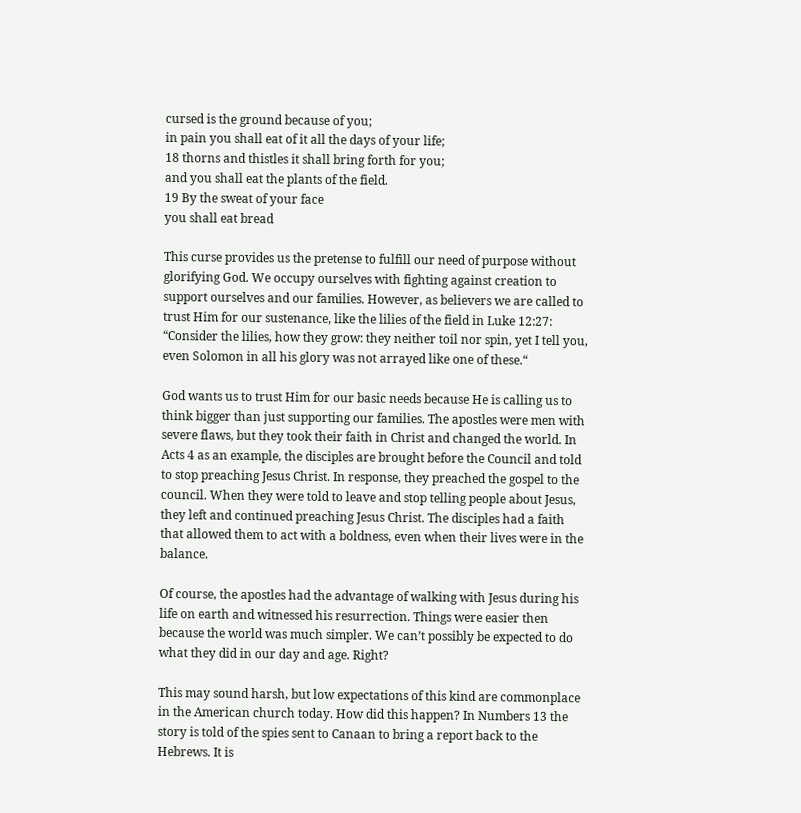cursed is the ground because of you;
in pain you shall eat of it all the days of your life;
18 thorns and thistles it shall bring forth for you;
and you shall eat the plants of the field.
19 By the sweat of your face
you shall eat bread

This curse provides us the pretense to fulfill our need of purpose without glorifying God. We occupy ourselves with fighting against creation to support ourselves and our families. However, as believers we are called to trust Him for our sustenance, like the lilies of the field in Luke 12:27: “Consider the lilies, how they grow: they neither toil nor spin, yet I tell you, even Solomon in all his glory was not arrayed like one of these.“

God wants us to trust Him for our basic needs because He is calling us to think bigger than just supporting our families. The apostles were men with severe flaws, but they took their faith in Christ and changed the world. In Acts 4 as an example, the disciples are brought before the Council and told to stop preaching Jesus Christ. In response, they preached the gospel to the council. When they were told to leave and stop telling people about Jesus, they left and continued preaching Jesus Christ. The disciples had a faith that allowed them to act with a boldness, even when their lives were in the balance.

Of course, the apostles had the advantage of walking with Jesus during his life on earth and witnessed his resurrection. Things were easier then because the world was much simpler. We can’t possibly be expected to do what they did in our day and age. Right?

This may sound harsh, but low expectations of this kind are commonplace in the American church today. How did this happen? In Numbers 13 the story is told of the spies sent to Canaan to bring a report back to the Hebrews. It is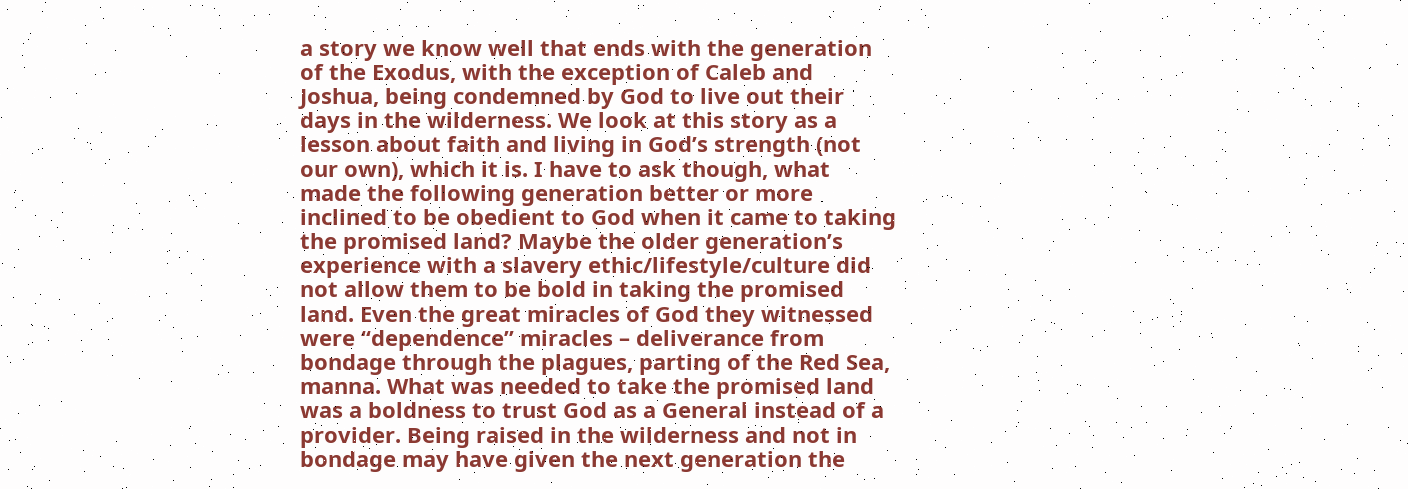a story we know well that ends with the generation of the Exodus, with the exception of Caleb and Joshua, being condemned by God to live out their days in the wilderness. We look at this story as a lesson about faith and living in God’s strength (not our own), which it is. I have to ask though, what made the following generation better or more inclined to be obedient to God when it came to taking the promised land? Maybe the older generation’s experience with a slavery ethic/lifestyle/culture did not allow them to be bold in taking the promised land. Even the great miracles of God they witnessed were “dependence” miracles – deliverance from bondage through the plagues, parting of the Red Sea, manna. What was needed to take the promised land was a boldness to trust God as a General instead of a provider. Being raised in the wilderness and not in bondage may have given the next generation the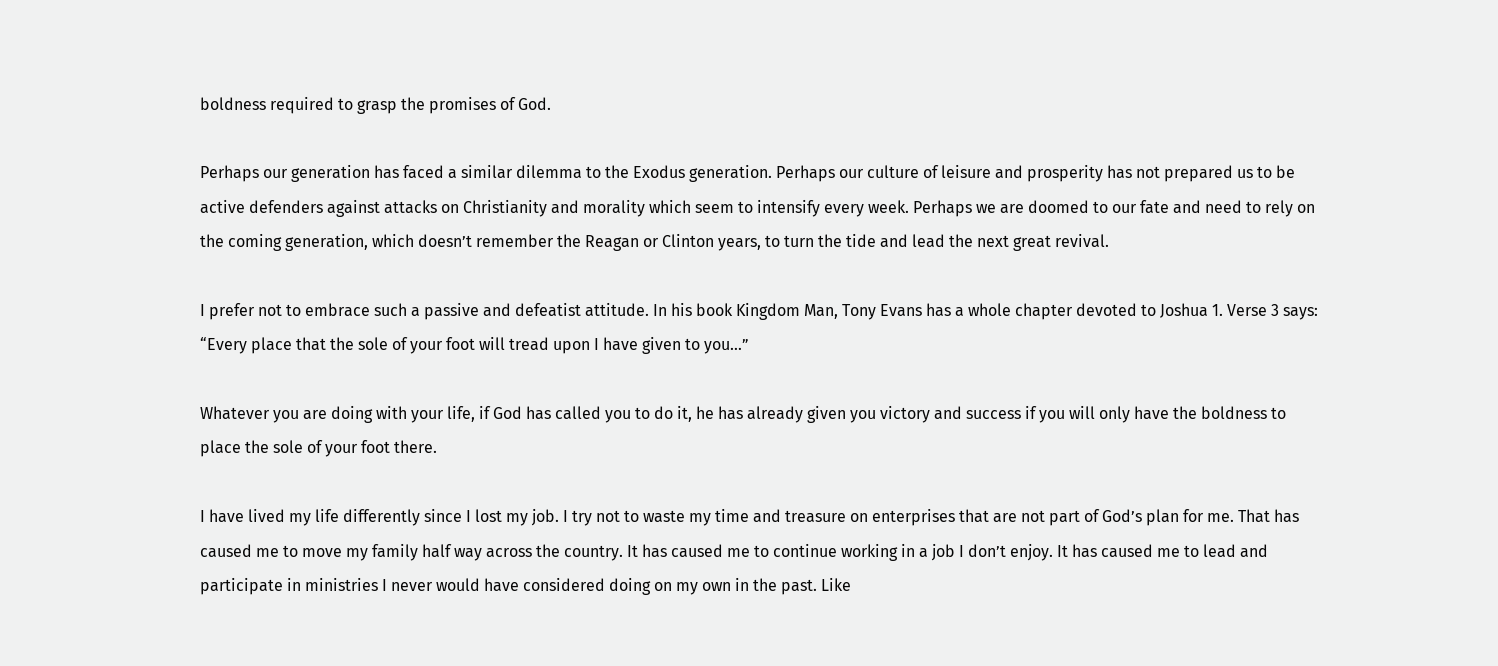boldness required to grasp the promises of God.

Perhaps our generation has faced a similar dilemma to the Exodus generation. Perhaps our culture of leisure and prosperity has not prepared us to be active defenders against attacks on Christianity and morality which seem to intensify every week. Perhaps we are doomed to our fate and need to rely on the coming generation, which doesn’t remember the Reagan or Clinton years, to turn the tide and lead the next great revival.

I prefer not to embrace such a passive and defeatist attitude. In his book Kingdom Man, Tony Evans has a whole chapter devoted to Joshua 1. Verse 3 says: “Every place that the sole of your foot will tread upon I have given to you…”

Whatever you are doing with your life, if God has called you to do it, he has already given you victory and success if you will only have the boldness to place the sole of your foot there.

I have lived my life differently since I lost my job. I try not to waste my time and treasure on enterprises that are not part of God’s plan for me. That has caused me to move my family half way across the country. It has caused me to continue working in a job I don’t enjoy. It has caused me to lead and participate in ministries I never would have considered doing on my own in the past. Like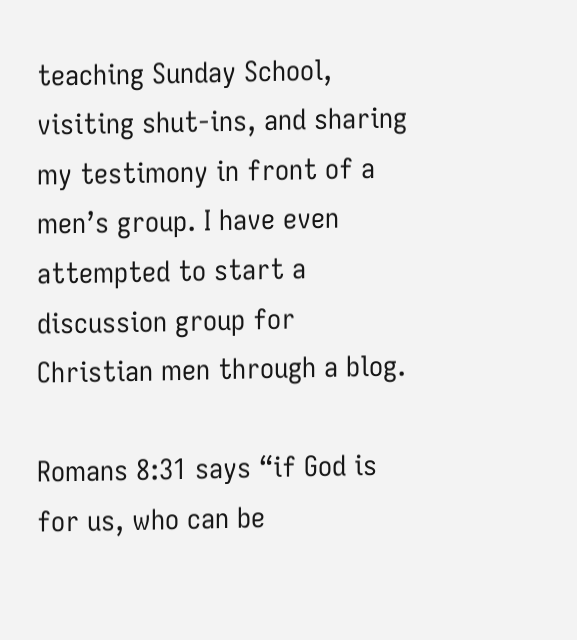teaching Sunday School, visiting shut-ins, and sharing my testimony in front of a men’s group. I have even attempted to start a discussion group for Christian men through a blog.

Romans 8:31 says “if God is for us, who can be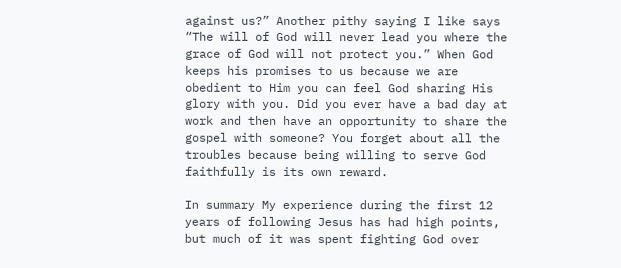against us?” Another pithy saying I like says “The will of God will never lead you where the grace of God will not protect you.” When God keeps his promises to us because we are obedient to Him you can feel God sharing His glory with you. Did you ever have a bad day at work and then have an opportunity to share the gospel with someone? You forget about all the troubles because being willing to serve God faithfully is its own reward.

In summary My experience during the first 12 years of following Jesus has had high points, but much of it was spent fighting God over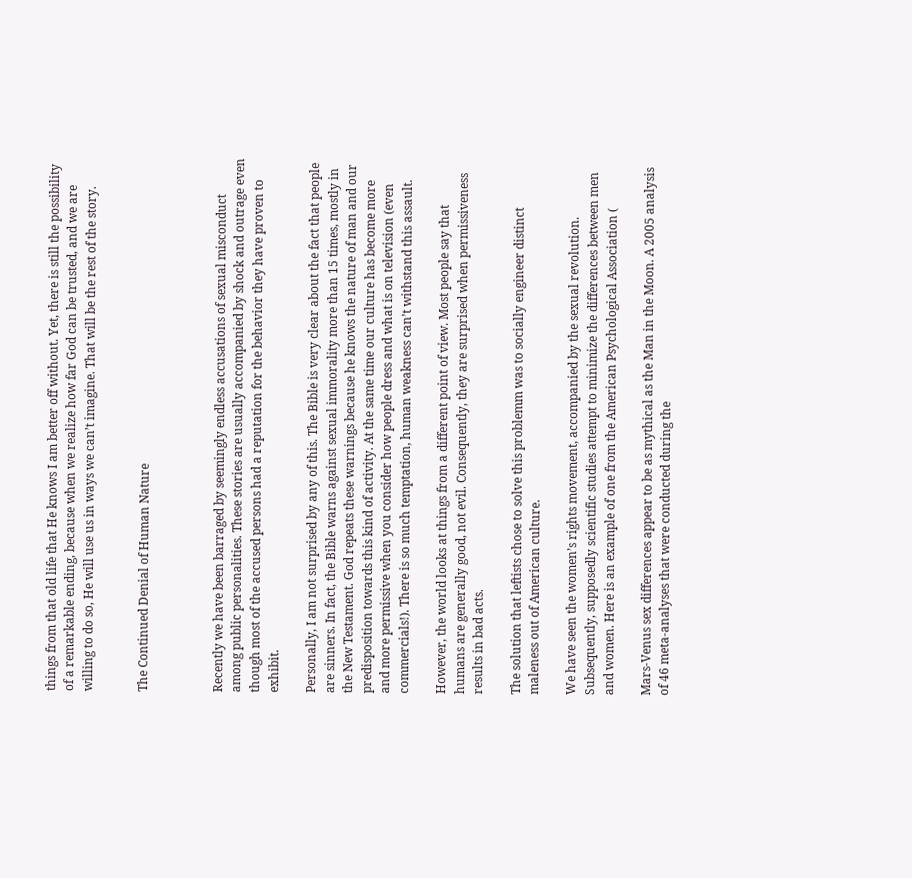things from that old life that He knows I am better off without. Yet, there is still the possibility of a remarkable ending, because when we realize how far God can be trusted, and we are willing to do so, He will use us in ways we can’t imagine. That will be the rest of the story.


The Continued Denial of Human Nature



Recently we have been barraged by seemingly endless accusations of sexual misconduct among public personalities. These stories are usually accompanied by shock and outrage even though most of the accused persons had a reputation for the behavior they have proven to exhibit.

Personally, I am not surprised by any of this. The Bible is very clear about the fact that people are sinners. In fact, the Bible warns against sexual immorality more than 15 times, mostly in the New Testament. God repeats these warnings because he knows the nature of man and our predisposition towards this kind of activity. At the same time our culture has become more and more permissive when you consider how people dress and what is on television (even commercials!). There is so much temptation, human weakness can’t withstand this assault.

However, the world looks at things from a different point of view. Most people say that humans are generally good, not evil. Consequently, they are surprised when permissiveness results in bad acts.

The solution that leftists chose to solve this problemm was to socially engineer distinct maleness out of American culture.

We have seen the women’s rights movement, accompanied by the sexual revolution. Subsequently, supposedly scientific studies attempt to minimize the differences between men and women. Here is an example of one from the American Psychological Association (

Mars-Venus sex differences appear to be as mythical as the Man in the Moon. A 2005 analysis of 46 meta-analyses that were conducted during the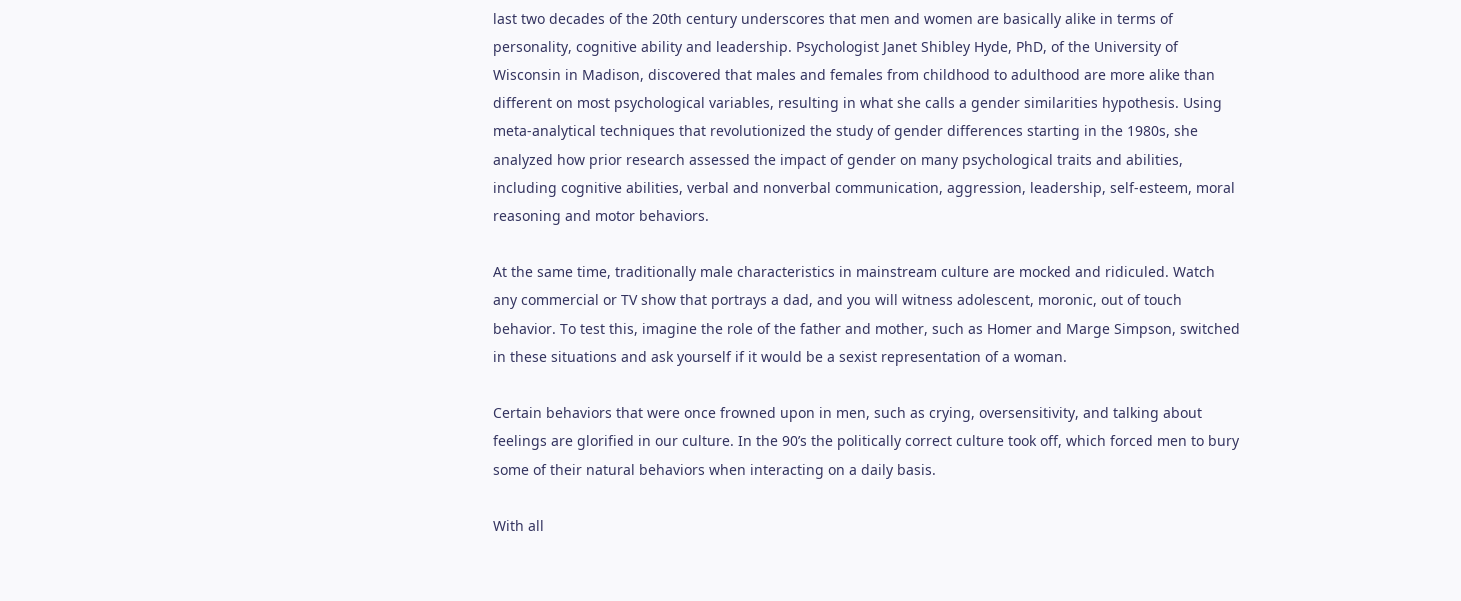last two decades of the 20th century underscores that men and women are basically alike in terms of personality, cognitive ability and leadership. Psychologist Janet Shibley Hyde, PhD, of the University of Wisconsin in Madison, discovered that males and females from childhood to adulthood are more alike than different on most psychological variables, resulting in what she calls a gender similarities hypothesis. Using meta-analytical techniques that revolutionized the study of gender differences starting in the 1980s, she analyzed how prior research assessed the impact of gender on many psychological traits and abilities, including cognitive abilities, verbal and nonverbal communication, aggression, leadership, self-esteem, moral reasoning and motor behaviors.

At the same time, traditionally male characteristics in mainstream culture are mocked and ridiculed. Watch any commercial or TV show that portrays a dad, and you will witness adolescent, moronic, out of touch behavior. To test this, imagine the role of the father and mother, such as Homer and Marge Simpson, switched in these situations and ask yourself if it would be a sexist representation of a woman.

Certain behaviors that were once frowned upon in men, such as crying, oversensitivity, and talking about feelings are glorified in our culture. In the 90’s the politically correct culture took off, which forced men to bury some of their natural behaviors when interacting on a daily basis.

With all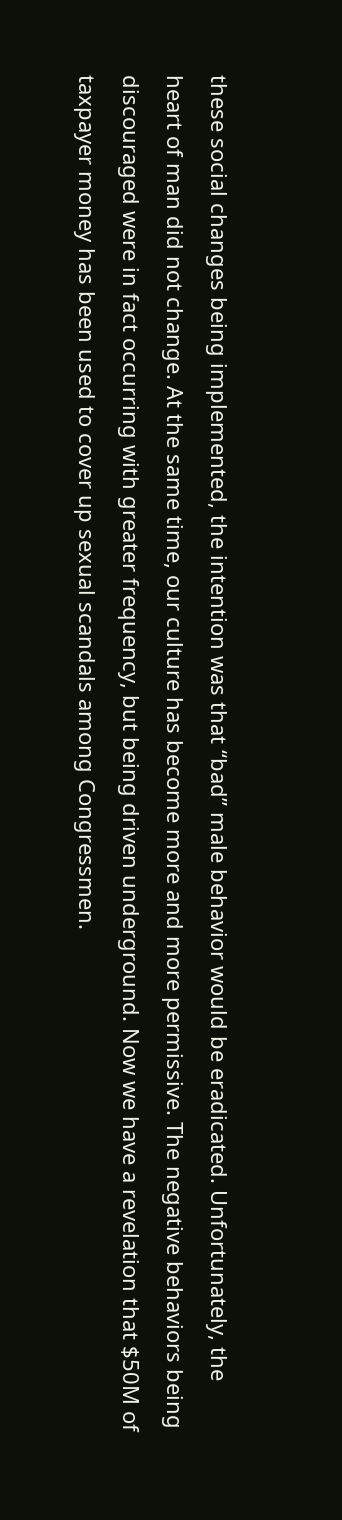these social changes being implemented, the intention was that “bad” male behavior would be eradicated. Unfortunately, the heart of man did not change. At the same time, our culture has become more and more permissive. The negative behaviors being discouraged were in fact occurring with greater frequency, but being driven underground. Now we have a revelation that $50M of taxpayer money has been used to cover up sexual scandals among Congressmen.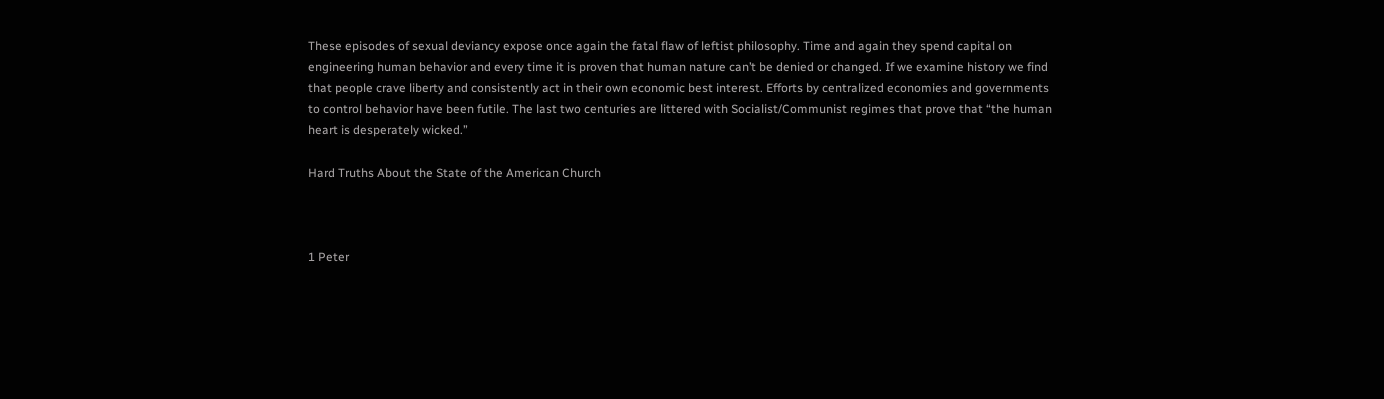These episodes of sexual deviancy expose once again the fatal flaw of leftist philosophy. Time and again they spend capital on engineering human behavior and every time it is proven that human nature can’t be denied or changed. If we examine history we find that people crave liberty and consistently act in their own economic best interest. Efforts by centralized economies and governments to control behavior have been futile. The last two centuries are littered with Socialist/Communist regimes that prove that “the human heart is desperately wicked.”

Hard Truths About the State of the American Church



1 Peter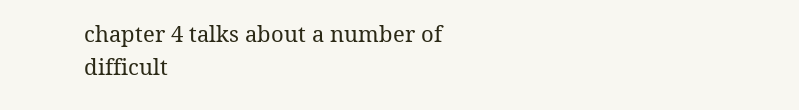chapter 4 talks about a number of difficult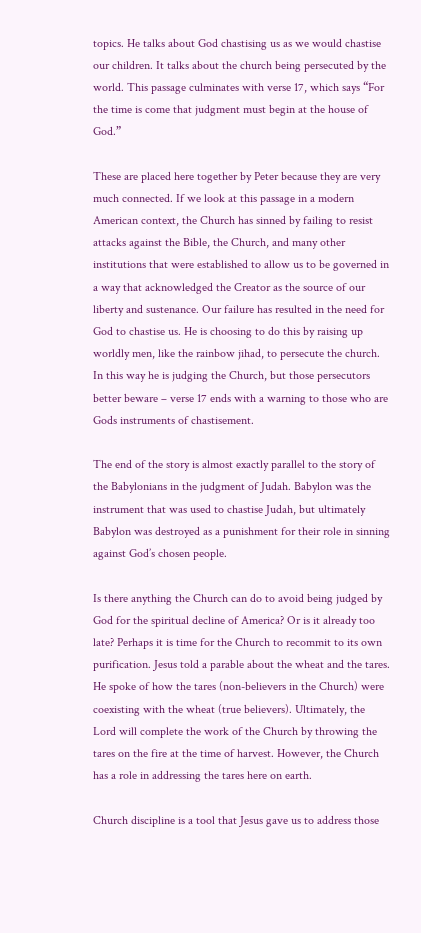topics. He talks about God chastising us as we would chastise our children. It talks about the church being persecuted by the world. This passage culminates with verse 17, which says “For the time is come that judgment must begin at the house of God.”

These are placed here together by Peter because they are very much connected. If we look at this passage in a modern American context, the Church has sinned by failing to resist attacks against the Bible, the Church, and many other institutions that were established to allow us to be governed in a way that acknowledged the Creator as the source of our liberty and sustenance. Our failure has resulted in the need for God to chastise us. He is choosing to do this by raising up worldly men, like the rainbow jihad, to persecute the church. In this way he is judging the Church, but those persecutors better beware – verse 17 ends with a warning to those who are Gods instruments of chastisement.

The end of the story is almost exactly parallel to the story of the Babylonians in the judgment of Judah. Babylon was the instrument that was used to chastise Judah, but ultimately Babylon was destroyed as a punishment for their role in sinning against God’s chosen people.

Is there anything the Church can do to avoid being judged by God for the spiritual decline of America? Or is it already too late? Perhaps it is time for the Church to recommit to its own purification. Jesus told a parable about the wheat and the tares. He spoke of how the tares (non-believers in the Church) were coexisting with the wheat (true believers). Ultimately, the Lord will complete the work of the Church by throwing the tares on the fire at the time of harvest. However, the Church has a role in addressing the tares here on earth.

Church discipline is a tool that Jesus gave us to address those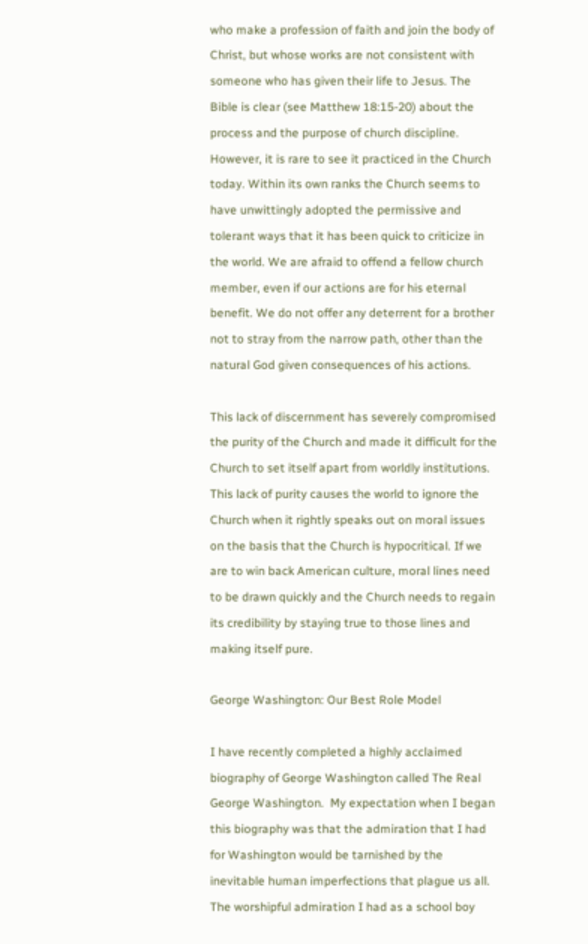who make a profession of faith and join the body of Christ, but whose works are not consistent with someone who has given their life to Jesus. The Bible is clear (see Matthew 18:15-20) about the process and the purpose of church discipline. However, it is rare to see it practiced in the Church today. Within its own ranks the Church seems to have unwittingly adopted the permissive and tolerant ways that it has been quick to criticize in the world. We are afraid to offend a fellow church member, even if our actions are for his eternal benefit. We do not offer any deterrent for a brother not to stray from the narrow path, other than the natural God given consequences of his actions.

This lack of discernment has severely compromised the purity of the Church and made it difficult for the Church to set itself apart from worldly institutions. This lack of purity causes the world to ignore the Church when it rightly speaks out on moral issues on the basis that the Church is hypocritical. If we are to win back American culture, moral lines need to be drawn quickly and the Church needs to regain its credibility by staying true to those lines and making itself pure.

George Washington: Our Best Role Model

I have recently completed a highly acclaimed biography of George Washington called The Real George Washington.  My expectation when I began this biography was that the admiration that I had for Washington would be tarnished by the inevitable human imperfections that plague us all. The worshipful admiration I had as a school boy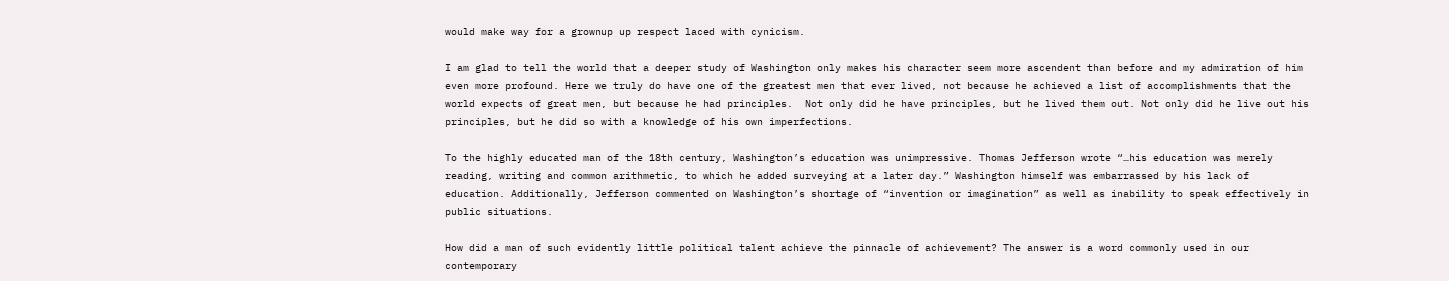would make way for a grownup up respect laced with cynicism.

I am glad to tell the world that a deeper study of Washington only makes his character seem more ascendent than before and my admiration of him even more profound. Here we truly do have one of the greatest men that ever lived, not because he achieved a list of accomplishments that the world expects of great men, but because he had principles.  Not only did he have principles, but he lived them out. Not only did he live out his principles, but he did so with a knowledge of his own imperfections.

To the highly educated man of the 18th century, Washington’s education was unimpressive. Thomas Jefferson wrote “…his education was merely reading, writing and common arithmetic, to which he added surveying at a later day.” Washington himself was embarrassed by his lack of education. Additionally, Jefferson commented on Washington’s shortage of “invention or imagination” as well as inability to speak effectively in public situations.

How did a man of such evidently little political talent achieve the pinnacle of achievement? The answer is a word commonly used in our contemporary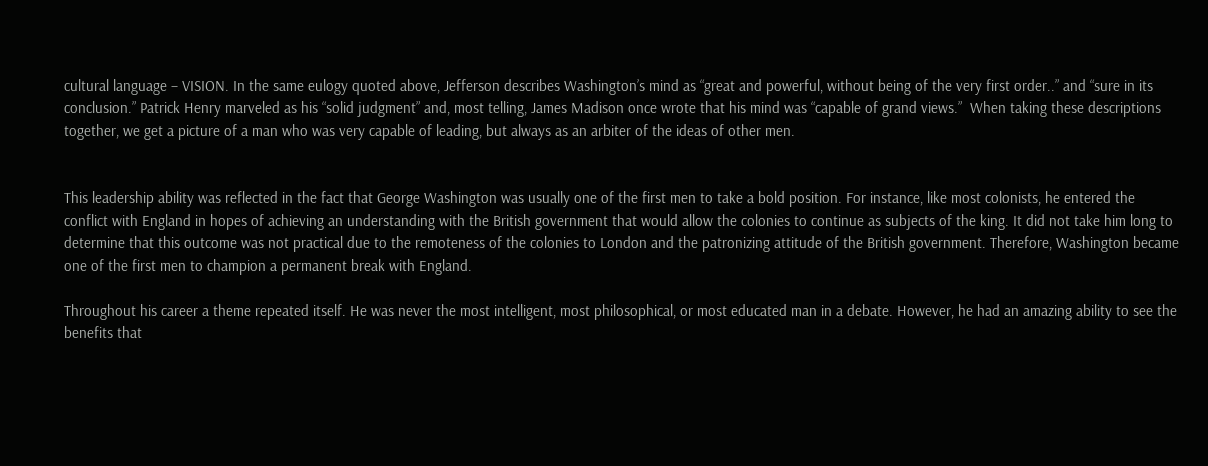cultural language – VISION. In the same eulogy quoted above, Jefferson describes Washington’s mind as “great and powerful, without being of the very first order..” and “sure in its conclusion.” Patrick Henry marveled as his “solid judgment” and, most telling, James Madison once wrote that his mind was “capable of grand views.”  When taking these descriptions together, we get a picture of a man who was very capable of leading, but always as an arbiter of the ideas of other men.


This leadership ability was reflected in the fact that George Washington was usually one of the first men to take a bold position. For instance, like most colonists, he entered the conflict with England in hopes of achieving an understanding with the British government that would allow the colonies to continue as subjects of the king. It did not take him long to determine that this outcome was not practical due to the remoteness of the colonies to London and the patronizing attitude of the British government. Therefore, Washington became one of the first men to champion a permanent break with England.

Throughout his career a theme repeated itself. He was never the most intelligent, most philosophical, or most educated man in a debate. However, he had an amazing ability to see the benefits that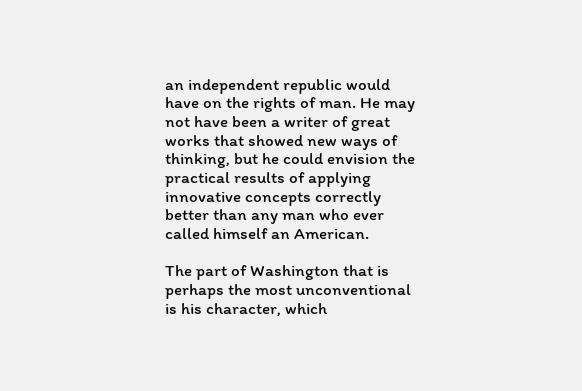an independent republic would have on the rights of man. He may not have been a writer of great works that showed new ways of thinking, but he could envision the practical results of applying innovative concepts correctly better than any man who ever called himself an American.

The part of Washington that is perhaps the most unconventional is his character, which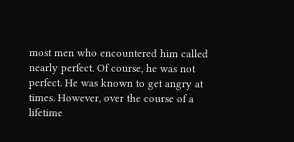most men who encountered him called nearly perfect. Of course, he was not perfect. He was known to get angry at times. However, over the course of a lifetime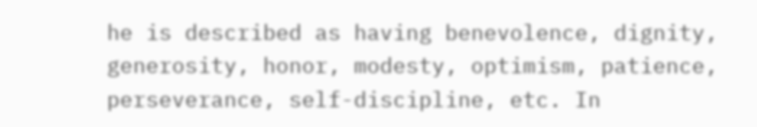he is described as having benevolence, dignity, generosity, honor, modesty, optimism, patience, perseverance, self-discipline, etc. In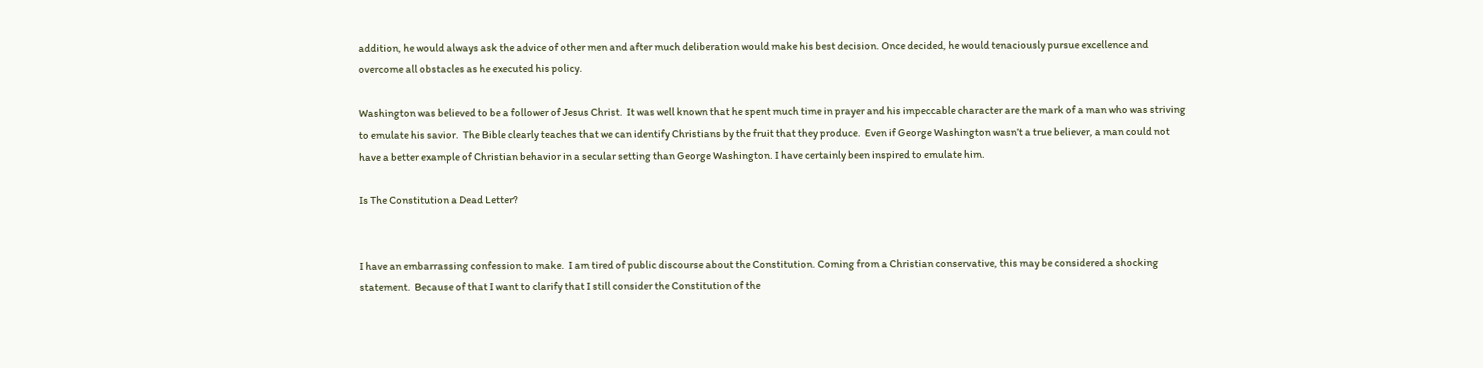addition, he would always ask the advice of other men and after much deliberation would make his best decision. Once decided, he would tenaciously pursue excellence and overcome all obstacles as he executed his policy.

Washington was believed to be a follower of Jesus Christ.  It was well known that he spent much time in prayer and his impeccable character are the mark of a man who was striving to emulate his savior.  The Bible clearly teaches that we can identify Christians by the fruit that they produce.  Even if George Washington wasn’t a true believer, a man could not have a better example of Christian behavior in a secular setting than George Washington. I have certainly been inspired to emulate him.

Is The Constitution a Dead Letter?


I have an embarrassing confession to make.  I am tired of public discourse about the Constitution. Coming from a Christian conservative, this may be considered a shocking statement.  Because of that I want to clarify that I still consider the Constitution of the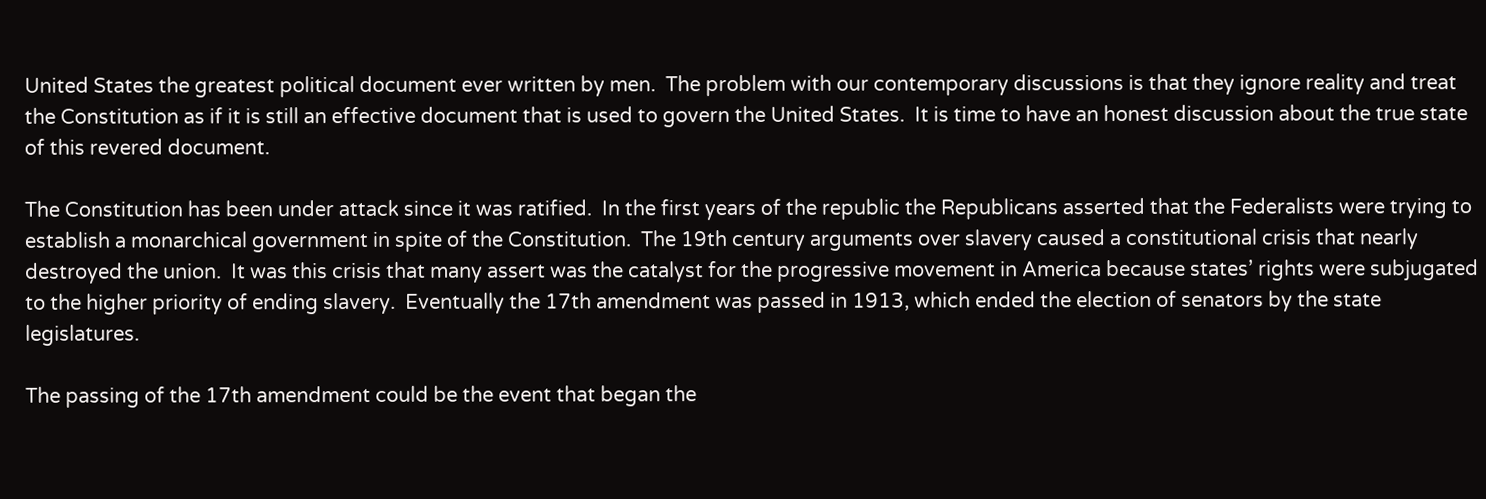United States the greatest political document ever written by men.  The problem with our contemporary discussions is that they ignore reality and treat the Constitution as if it is still an effective document that is used to govern the United States.  It is time to have an honest discussion about the true state of this revered document.

The Constitution has been under attack since it was ratified.  In the first years of the republic the Republicans asserted that the Federalists were trying to establish a monarchical government in spite of the Constitution.  The 19th century arguments over slavery caused a constitutional crisis that nearly destroyed the union.  It was this crisis that many assert was the catalyst for the progressive movement in America because states’ rights were subjugated to the higher priority of ending slavery.  Eventually the 17th amendment was passed in 1913, which ended the election of senators by the state legislatures.

The passing of the 17th amendment could be the event that began the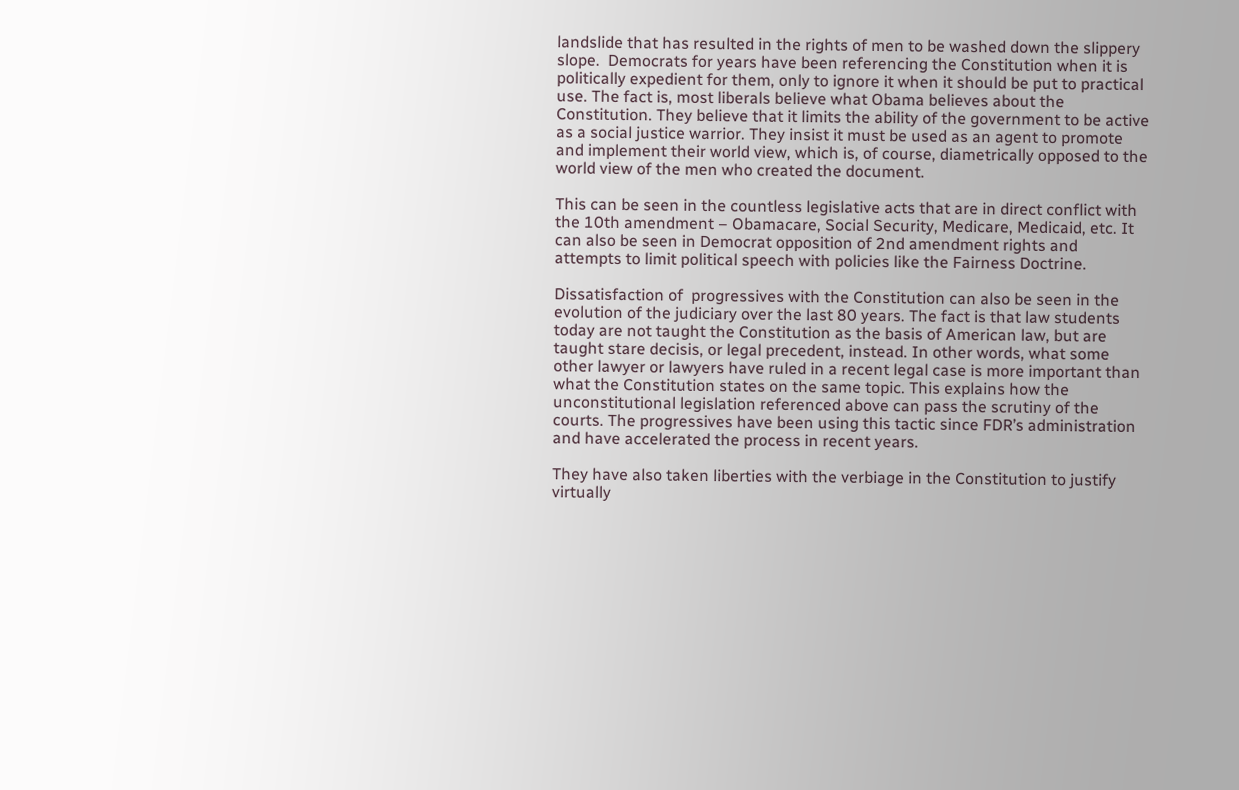landslide that has resulted in the rights of men to be washed down the slippery slope.  Democrats for years have been referencing the Constitution when it is politically expedient for them, only to ignore it when it should be put to practical use. The fact is, most liberals believe what Obama believes about the Constitution. They believe that it limits the ability of the government to be active as a social justice warrior. They insist it must be used as an agent to promote and implement their world view, which is, of course, diametrically opposed to the world view of the men who created the document.

This can be seen in the countless legislative acts that are in direct conflict with the 10th amendment – Obamacare, Social Security, Medicare, Medicaid, etc. It can also be seen in Democrat opposition of 2nd amendment rights and attempts to limit political speech with policies like the Fairness Doctrine.

Dissatisfaction of  progressives with the Constitution can also be seen in the evolution of the judiciary over the last 80 years. The fact is that law students today are not taught the Constitution as the basis of American law, but are taught stare decisis, or legal precedent, instead. In other words, what some other lawyer or lawyers have ruled in a recent legal case is more important than what the Constitution states on the same topic. This explains how the unconstitutional legislation referenced above can pass the scrutiny of the courts. The progressives have been using this tactic since FDR’s administration and have accelerated the process in recent years.

They have also taken liberties with the verbiage in the Constitution to justify virtually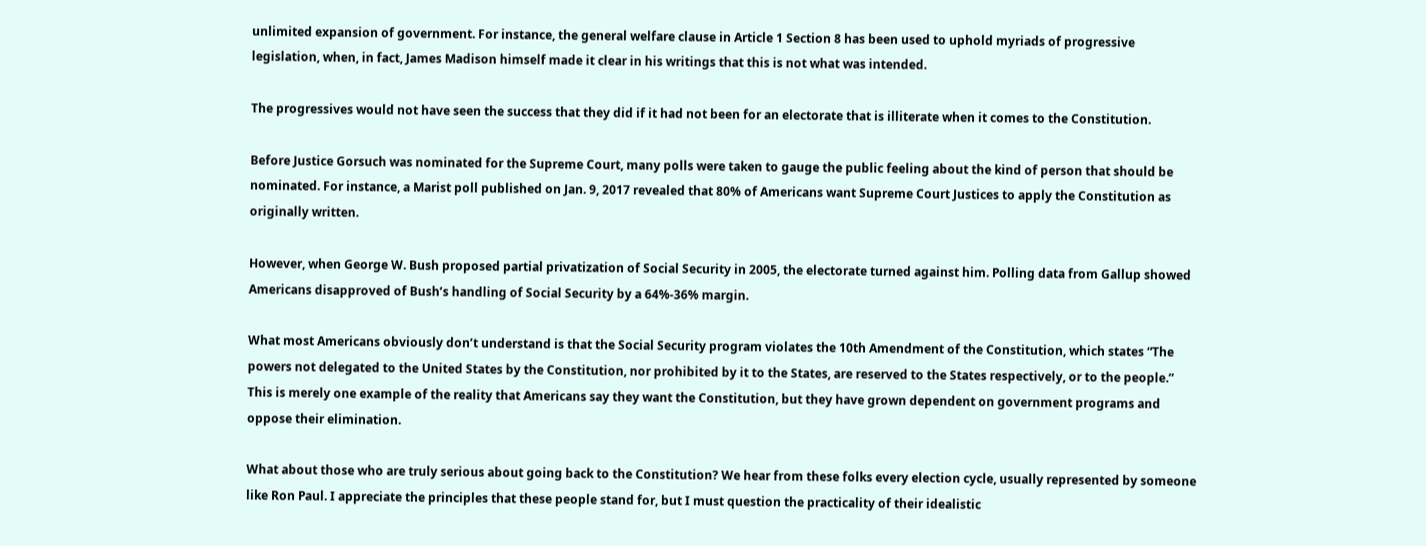unlimited expansion of government. For instance, the general welfare clause in Article 1 Section 8 has been used to uphold myriads of progressive legislation, when, in fact, James Madison himself made it clear in his writings that this is not what was intended.

The progressives would not have seen the success that they did if it had not been for an electorate that is illiterate when it comes to the Constitution.

Before Justice Gorsuch was nominated for the Supreme Court, many polls were taken to gauge the public feeling about the kind of person that should be nominated. For instance, a Marist poll published on Jan. 9, 2017 revealed that 80% of Americans want Supreme Court Justices to apply the Constitution as originally written.

However, when George W. Bush proposed partial privatization of Social Security in 2005, the electorate turned against him. Polling data from Gallup showed Americans disapproved of Bush’s handling of Social Security by a 64%-36% margin.

What most Americans obviously don’t understand is that the Social Security program violates the 10th Amendment of the Constitution, which states “The powers not delegated to the United States by the Constitution, nor prohibited by it to the States, are reserved to the States respectively, or to the people.” This is merely one example of the reality that Americans say they want the Constitution, but they have grown dependent on government programs and oppose their elimination.

What about those who are truly serious about going back to the Constitution? We hear from these folks every election cycle, usually represented by someone like Ron Paul. I appreciate the principles that these people stand for, but I must question the practicality of their idealistic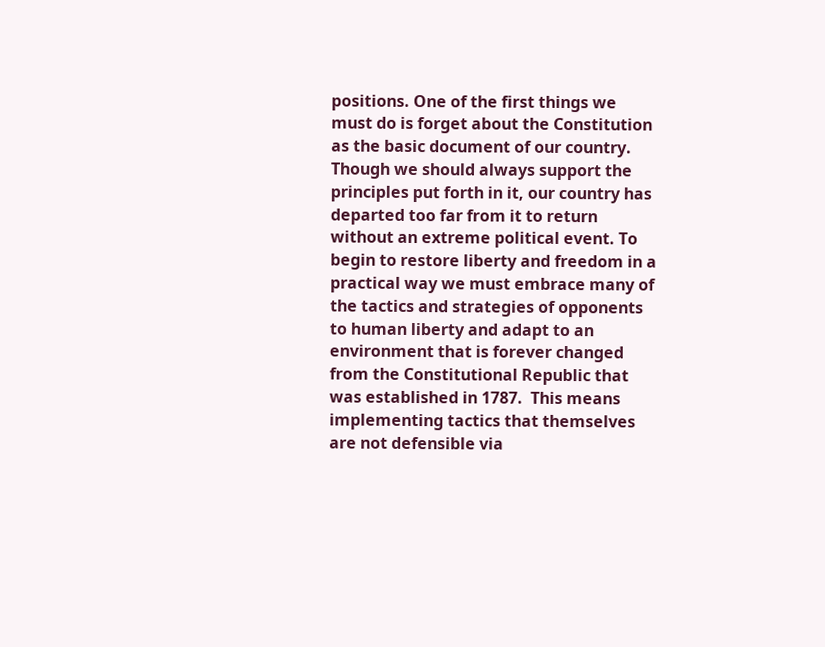positions. One of the first things we must do is forget about the Constitution as the basic document of our country. Though we should always support the principles put forth in it, our country has departed too far from it to return without an extreme political event. To begin to restore liberty and freedom in a practical way we must embrace many of the tactics and strategies of opponents to human liberty and adapt to an environment that is forever changed from the Constitutional Republic that was established in 1787.  This means implementing tactics that themselves are not defensible via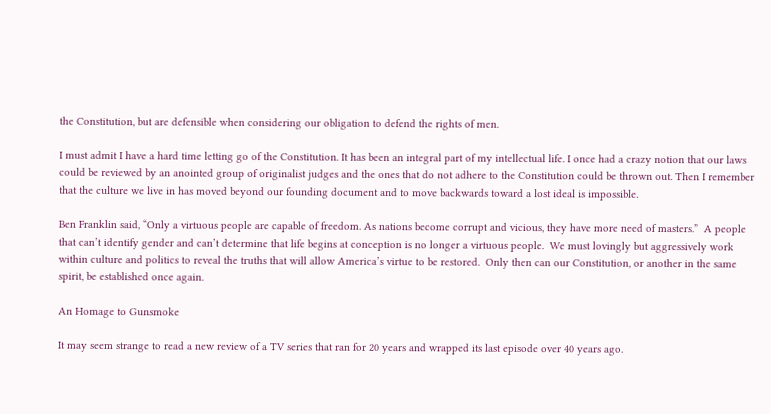the Constitution, but are defensible when considering our obligation to defend the rights of men.

I must admit I have a hard time letting go of the Constitution. It has been an integral part of my intellectual life. I once had a crazy notion that our laws could be reviewed by an anointed group of originalist judges and the ones that do not adhere to the Constitution could be thrown out. Then I remember that the culture we live in has moved beyond our founding document and to move backwards toward a lost ideal is impossible.

Ben Franklin said, “Only a virtuous people are capable of freedom. As nations become corrupt and vicious, they have more need of masters.”  A people that can’t identify gender and can’t determine that life begins at conception is no longer a virtuous people.  We must lovingly but aggressively work within culture and politics to reveal the truths that will allow America’s virtue to be restored.  Only then can our Constitution, or another in the same spirit, be established once again.

An Homage to Gunsmoke

It may seem strange to read a new review of a TV series that ran for 20 years and wrapped its last episode over 40 years ago.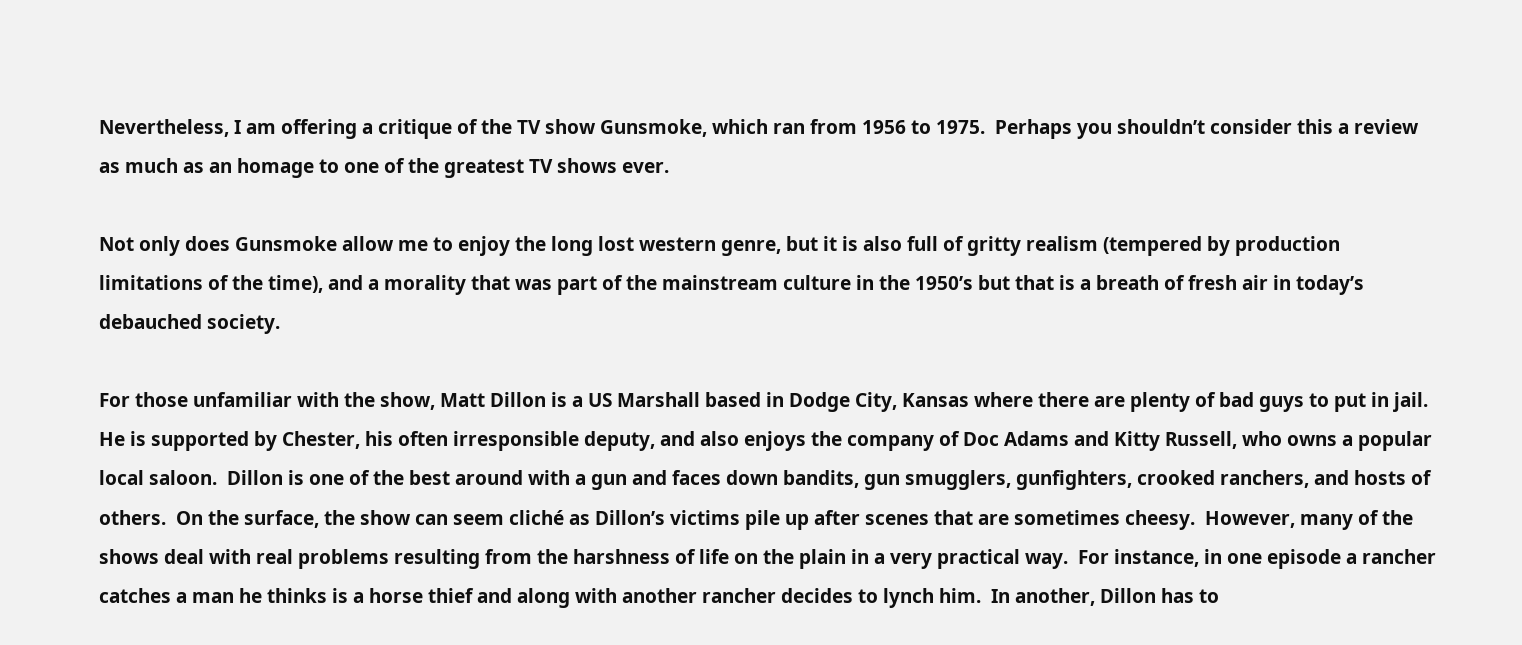Nevertheless, I am offering a critique of the TV show Gunsmoke, which ran from 1956 to 1975.  Perhaps you shouldn’t consider this a review as much as an homage to one of the greatest TV shows ever.

Not only does Gunsmoke allow me to enjoy the long lost western genre, but it is also full of gritty realism (tempered by production limitations of the time), and a morality that was part of the mainstream culture in the 1950’s but that is a breath of fresh air in today’s debauched society.

For those unfamiliar with the show, Matt Dillon is a US Marshall based in Dodge City, Kansas where there are plenty of bad guys to put in jail.  He is supported by Chester, his often irresponsible deputy, and also enjoys the company of Doc Adams and Kitty Russell, who owns a popular local saloon.  Dillon is one of the best around with a gun and faces down bandits, gun smugglers, gunfighters, crooked ranchers, and hosts of others.  On the surface, the show can seem cliché as Dillon’s victims pile up after scenes that are sometimes cheesy.  However, many of the shows deal with real problems resulting from the harshness of life on the plain in a very practical way.  For instance, in one episode a rancher catches a man he thinks is a horse thief and along with another rancher decides to lynch him.  In another, Dillon has to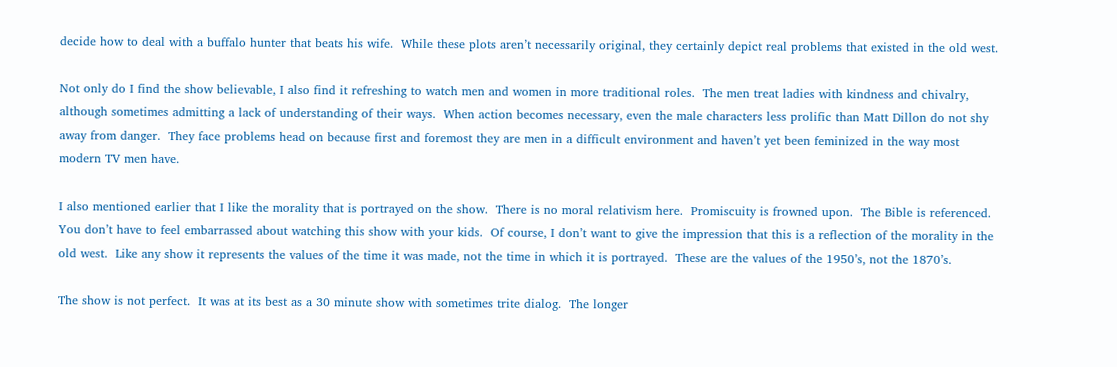decide how to deal with a buffalo hunter that beats his wife.  While these plots aren’t necessarily original, they certainly depict real problems that existed in the old west.

Not only do I find the show believable, I also find it refreshing to watch men and women in more traditional roles.  The men treat ladies with kindness and chivalry, although sometimes admitting a lack of understanding of their ways.  When action becomes necessary, even the male characters less prolific than Matt Dillon do not shy away from danger.  They face problems head on because first and foremost they are men in a difficult environment and haven’t yet been feminized in the way most modern TV men have.

I also mentioned earlier that I like the morality that is portrayed on the show.  There is no moral relativism here.  Promiscuity is frowned upon.  The Bible is referenced.  You don’t have to feel embarrassed about watching this show with your kids.  Of course, I don’t want to give the impression that this is a reflection of the morality in the old west.  Like any show it represents the values of the time it was made, not the time in which it is portrayed.  These are the values of the 1950’s, not the 1870’s.

The show is not perfect.  It was at its best as a 30 minute show with sometimes trite dialog.  The longer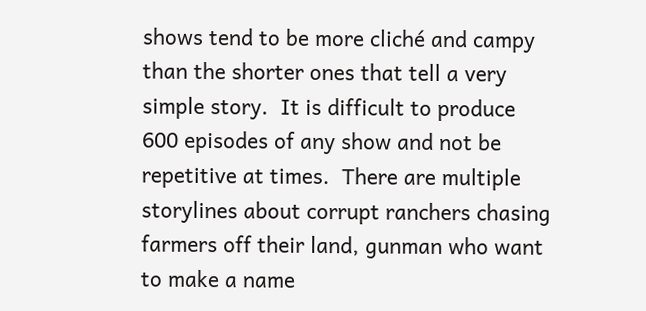shows tend to be more cliché and campy than the shorter ones that tell a very simple story.  It is difficult to produce 600 episodes of any show and not be repetitive at times.  There are multiple storylines about corrupt ranchers chasing farmers off their land, gunman who want to make a name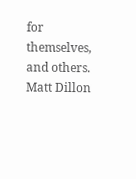for themselves, and others.  Matt Dillon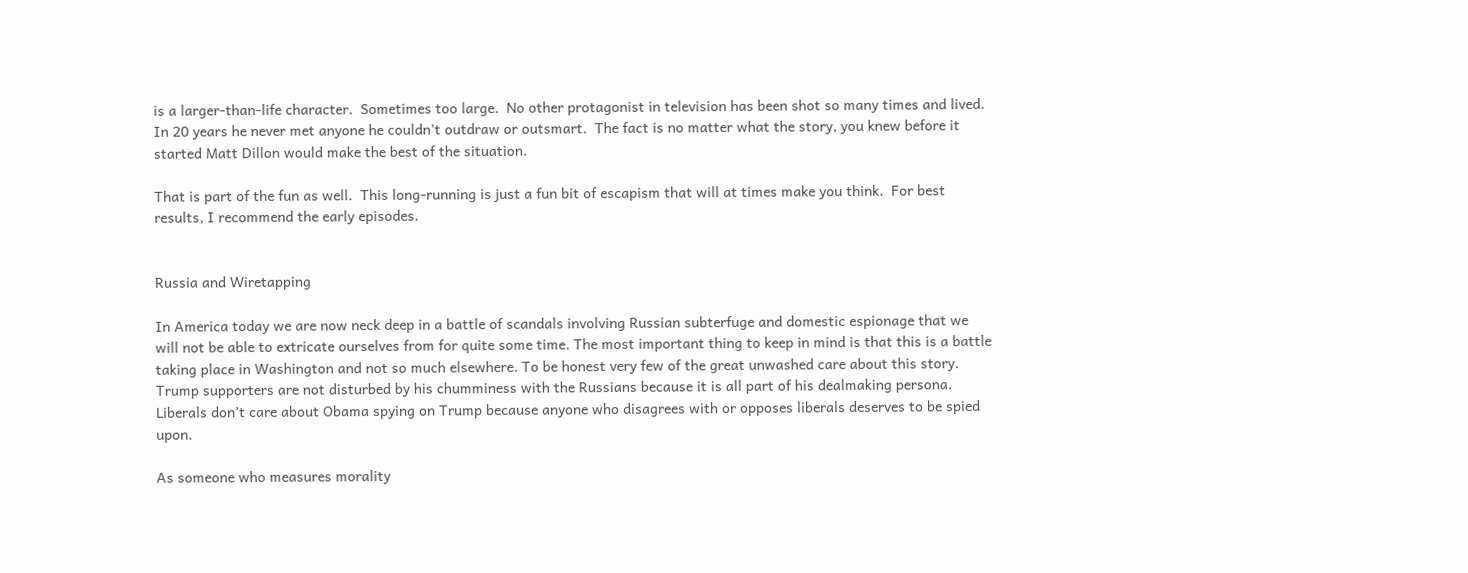is a larger-than-life character.  Sometimes too large.  No other protagonist in television has been shot so many times and lived. In 20 years he never met anyone he couldn’t outdraw or outsmart.  The fact is no matter what the story, you knew before it started Matt Dillon would make the best of the situation.

That is part of the fun as well.  This long-running is just a fun bit of escapism that will at times make you think.  For best results, I recommend the early episodes.


Russia and Wiretapping

In America today we are now neck deep in a battle of scandals involving Russian subterfuge and domestic espionage that we will not be able to extricate ourselves from for quite some time. The most important thing to keep in mind is that this is a battle taking place in Washington and not so much elsewhere. To be honest very few of the great unwashed care about this story. Trump supporters are not disturbed by his chumminess with the Russians because it is all part of his dealmaking persona. Liberals don’t care about Obama spying on Trump because anyone who disagrees with or opposes liberals deserves to be spied upon.

As someone who measures morality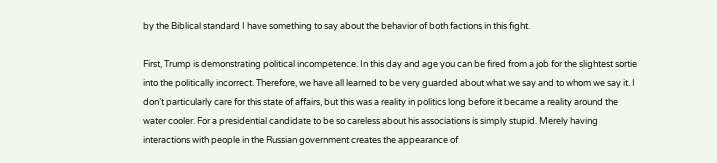by the Biblical standard I have something to say about the behavior of both factions in this fight.

First, Trump is demonstrating political incompetence. In this day and age you can be fired from a job for the slightest sortie into the politically incorrect. Therefore, we have all learned to be very guarded about what we say and to whom we say it. I don’t particularly care for this state of affairs, but this was a reality in politics long before it became a reality around the water cooler. For a presidential candidate to be so careless about his associations is simply stupid. Merely having interactions with people in the Russian government creates the appearance of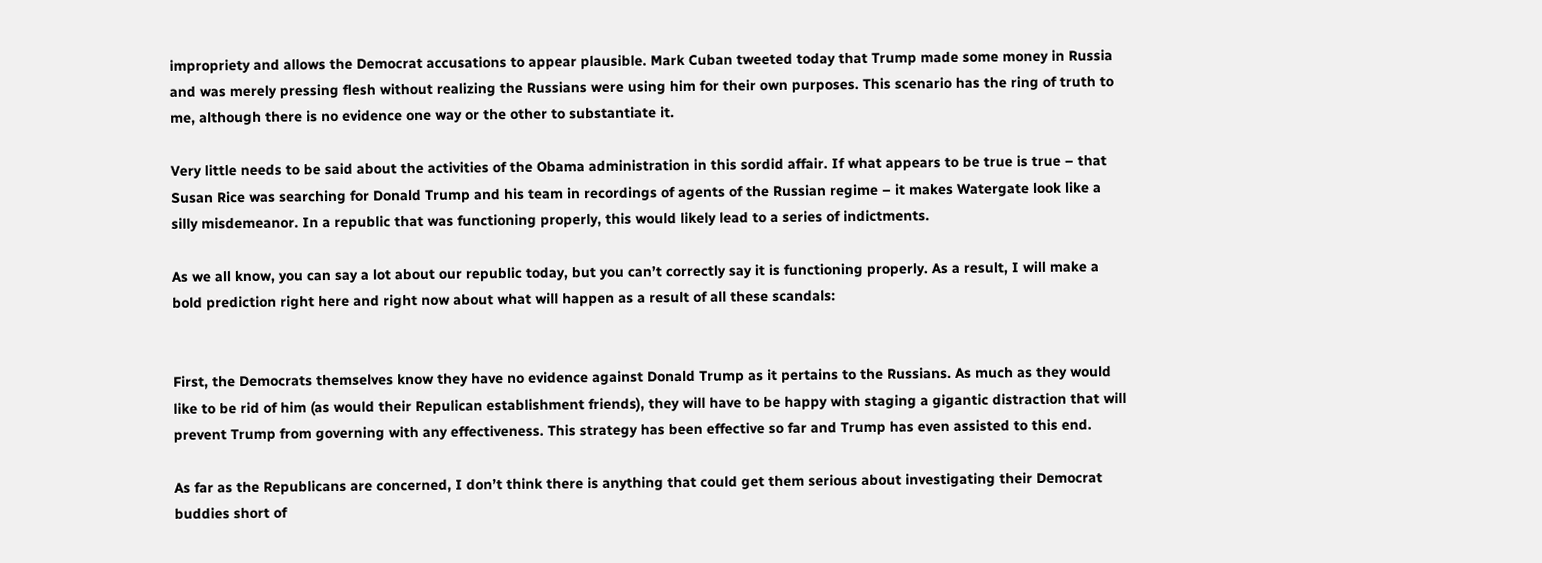impropriety and allows the Democrat accusations to appear plausible. Mark Cuban tweeted today that Trump made some money in Russia and was merely pressing flesh without realizing the Russians were using him for their own purposes. This scenario has the ring of truth to me, although there is no evidence one way or the other to substantiate it.

Very little needs to be said about the activities of the Obama administration in this sordid affair. If what appears to be true is true – that Susan Rice was searching for Donald Trump and his team in recordings of agents of the Russian regime – it makes Watergate look like a silly misdemeanor. In a republic that was functioning properly, this would likely lead to a series of indictments.

As we all know, you can say a lot about our republic today, but you can’t correctly say it is functioning properly. As a result, I will make a bold prediction right here and right now about what will happen as a result of all these scandals:


First, the Democrats themselves know they have no evidence against Donald Trump as it pertains to the Russians. As much as they would like to be rid of him (as would their Repulican establishment friends), they will have to be happy with staging a gigantic distraction that will prevent Trump from governing with any effectiveness. This strategy has been effective so far and Trump has even assisted to this end.

As far as the Republicans are concerned, I don’t think there is anything that could get them serious about investigating their Democrat buddies short of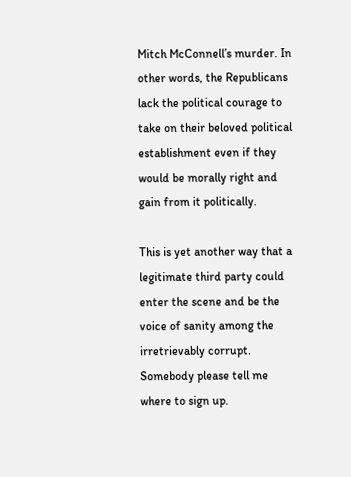Mitch McConnell’s murder. In other words, the Republicans lack the political courage to take on their beloved political establishment even if they would be morally right and gain from it politically.

This is yet another way that a legitimate third party could enter the scene and be the voice of sanity among the irretrievably corrupt. Somebody please tell me where to sign up.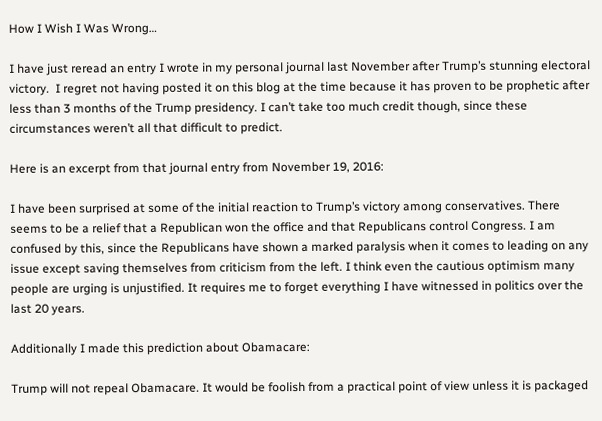How I Wish I Was Wrong…

I have just reread an entry I wrote in my personal journal last November after Trump’s stunning electoral victory.  I regret not having posted it on this blog at the time because it has proven to be prophetic after less than 3 months of the Trump presidency. I can’t take too much credit though, since these circumstances weren’t all that difficult to predict.

Here is an excerpt from that journal entry from November 19, 2016:

I have been surprised at some of the initial reaction to Trump’s victory among conservatives. There seems to be a relief that a Republican won the office and that Republicans control Congress. I am confused by this, since the Republicans have shown a marked paralysis when it comes to leading on any issue except saving themselves from criticism from the left. I think even the cautious optimism many people are urging is unjustified. It requires me to forget everything I have witnessed in politics over the last 20 years.

Additionally I made this prediction about Obamacare:

Trump will not repeal Obamacare. It would be foolish from a practical point of view unless it is packaged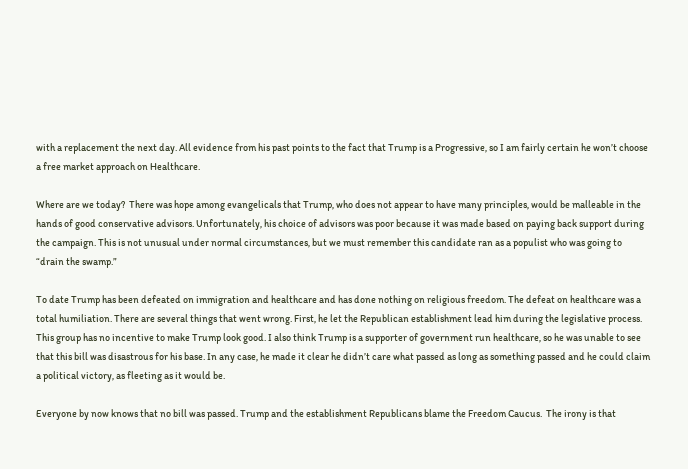with a replacement the next day. All evidence from his past points to the fact that Trump is a Progressive, so I am fairly certain he won’t choose a free market approach on Healthcare.

Where are we today?  There was hope among evangelicals that Trump, who does not appear to have many principles, would be malleable in the hands of good conservative advisors. Unfortunately, his choice of advisors was poor because it was made based on paying back support during the campaign. This is not unusual under normal circumstances, but we must remember this candidate ran as a populist who was going to “drain the swamp.”

To date Trump has been defeated on immigration and healthcare and has done nothing on religious freedom. The defeat on healthcare was a total humiliation. There are several things that went wrong. First, he let the Republican establishment lead him during the legislative process. This group has no incentive to make Trump look good. I also think Trump is a supporter of government run healthcare, so he was unable to see that this bill was disastrous for his base. In any case, he made it clear he didn’t care what passed as long as something passed and he could claim a political victory, as fleeting as it would be.

Everyone by now knows that no bill was passed. Trump and the establishment Republicans blame the Freedom Caucus.  The irony is that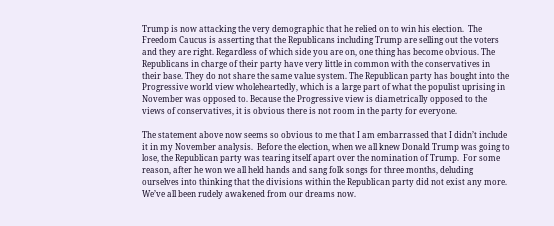Trump is now attacking the very demographic that he relied on to win his election.  The Freedom Caucus is asserting that the Republicans including Trump are selling out the voters and they are right. Regardless of which side you are on, one thing has become obvious. The Republicans in charge of their party have very little in common with the conservatives in their base. They do not share the same value system. The Republican party has bought into the Progressive world view wholeheartedly, which is a large part of what the populist uprising in November was opposed to. Because the Progressive view is diametrically opposed to the views of conservatives, it is obvious there is not room in the party for everyone.

The statement above now seems so obvious to me that I am embarrassed that I didn’t include it in my November analysis.  Before the election, when we all knew Donald Trump was going to lose, the Republican party was tearing itself apart over the nomination of Trump.  For some reason, after he won we all held hands and sang folk songs for three months, deluding ourselves into thinking that the divisions within the Republican party did not exist any more.  We’ve all been rudely awakened from our dreams now.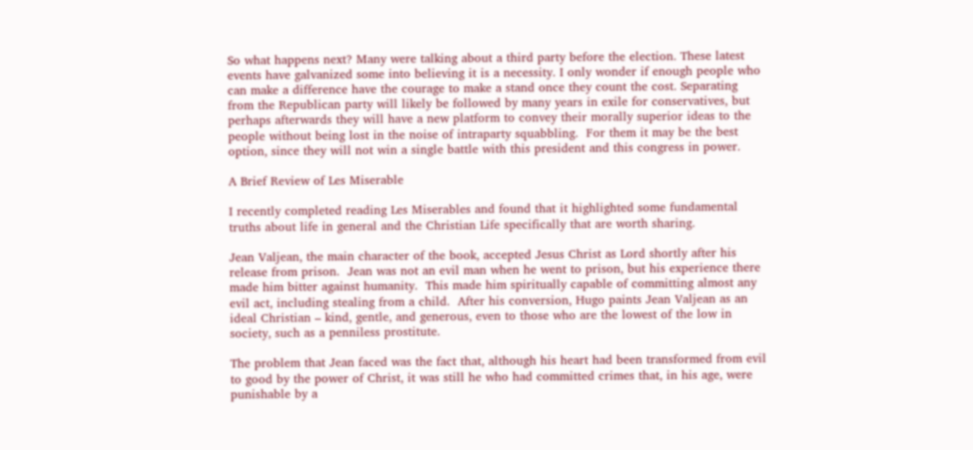So what happens next? Many were talking about a third party before the election. These latest events have galvanized some into believing it is a necessity. I only wonder if enough people who can make a difference have the courage to make a stand once they count the cost. Separating from the Republican party will likely be followed by many years in exile for conservatives, but perhaps afterwards they will have a new platform to convey their morally superior ideas to the people without being lost in the noise of intraparty squabbling.  For them it may be the best option, since they will not win a single battle with this president and this congress in power.

A Brief Review of Les Miserable

I recently completed reading Les Miserables and found that it highlighted some fundamental truths about life in general and the Christian Life specifically that are worth sharing.

Jean Valjean, the main character of the book, accepted Jesus Christ as Lord shortly after his release from prison.  Jean was not an evil man when he went to prison, but his experience there made him bitter against humanity.  This made him spiritually capable of committing almost any evil act, including stealing from a child.  After his conversion, Hugo paints Jean Valjean as an ideal Christian – kind, gentle, and generous, even to those who are the lowest of the low in society, such as a penniless prostitute.

The problem that Jean faced was the fact that, although his heart had been transformed from evil to good by the power of Christ, it was still he who had committed crimes that, in his age, were punishable by a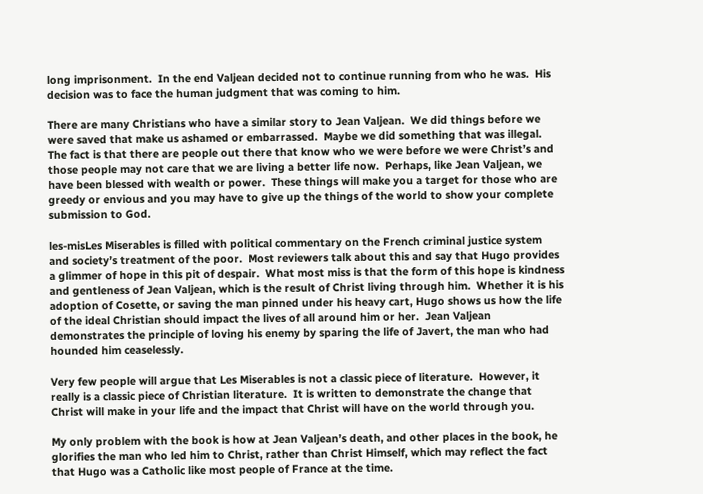long imprisonment.  In the end Valjean decided not to continue running from who he was.  His decision was to face the human judgment that was coming to him.

There are many Christians who have a similar story to Jean Valjean.  We did things before we were saved that make us ashamed or embarrassed.  Maybe we did something that was illegal.  The fact is that there are people out there that know who we were before we were Christ’s and those people may not care that we are living a better life now.  Perhaps, like Jean Valjean, we have been blessed with wealth or power.  These things will make you a target for those who are greedy or envious and you may have to give up the things of the world to show your complete submission to God.

les-misLes Miserables is filled with political commentary on the French criminal justice system and society’s treatment of the poor.  Most reviewers talk about this and say that Hugo provides a glimmer of hope in this pit of despair.  What most miss is that the form of this hope is kindness and gentleness of Jean Valjean, which is the result of Christ living through him.  Whether it is his adoption of Cosette, or saving the man pinned under his heavy cart, Hugo shows us how the life of the ideal Christian should impact the lives of all around him or her.  Jean Valjean demonstrates the principle of loving his enemy by sparing the life of Javert, the man who had hounded him ceaselessly.

Very few people will argue that Les Miserables is not a classic piece of literature.  However, it really is a classic piece of Christian literature.  It is written to demonstrate the change that Christ will make in your life and the impact that Christ will have on the world through you.

My only problem with the book is how at Jean Valjean’s death, and other places in the book, he glorifies the man who led him to Christ, rather than Christ Himself, which may reflect the fact that Hugo was a Catholic like most people of France at the time.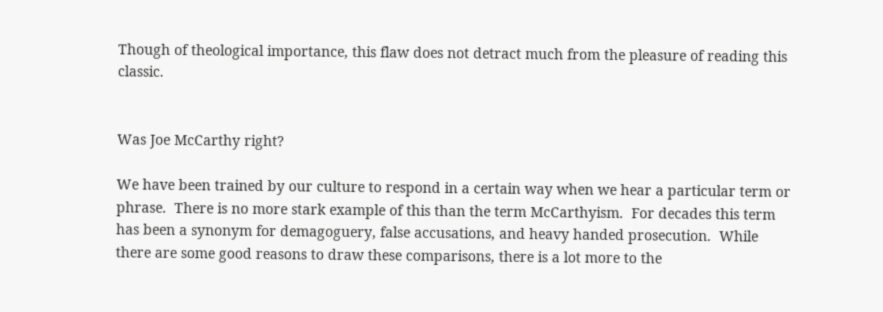Though of theological importance, this flaw does not detract much from the pleasure of reading this classic.


Was Joe McCarthy right?

We have been trained by our culture to respond in a certain way when we hear a particular term or phrase.  There is no more stark example of this than the term McCarthyism.  For decades this term has been a synonym for demagoguery, false accusations, and heavy handed prosecution.  While there are some good reasons to draw these comparisons, there is a lot more to the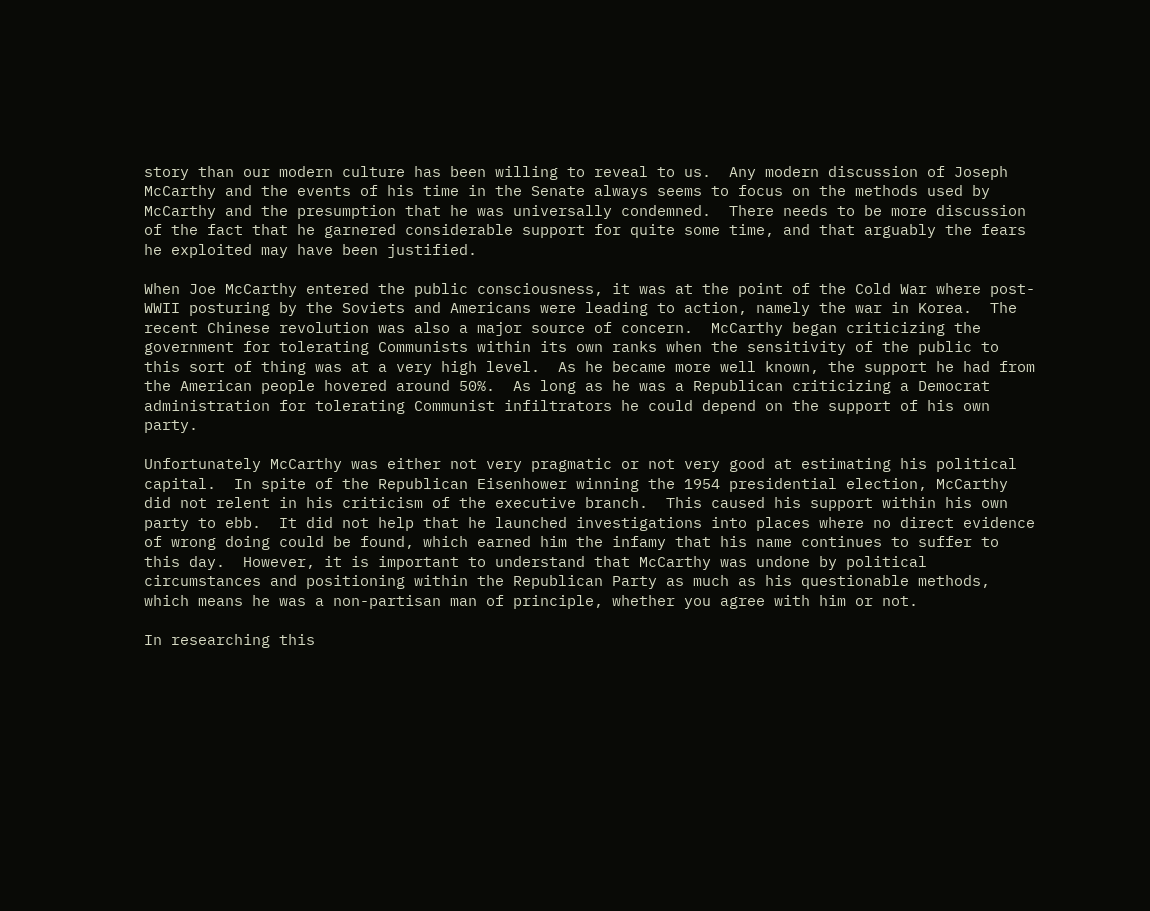story than our modern culture has been willing to reveal to us.  Any modern discussion of Joseph McCarthy and the events of his time in the Senate always seems to focus on the methods used by McCarthy and the presumption that he was universally condemned.  There needs to be more discussion of the fact that he garnered considerable support for quite some time, and that arguably the fears he exploited may have been justified.

When Joe McCarthy entered the public consciousness, it was at the point of the Cold War where post-WWII posturing by the Soviets and Americans were leading to action, namely the war in Korea.  The recent Chinese revolution was also a major source of concern.  McCarthy began criticizing the government for tolerating Communists within its own ranks when the sensitivity of the public to this sort of thing was at a very high level.  As he became more well known, the support he had from the American people hovered around 50%.  As long as he was a Republican criticizing a Democrat administration for tolerating Communist infiltrators he could depend on the support of his own party.

Unfortunately McCarthy was either not very pragmatic or not very good at estimating his political capital.  In spite of the Republican Eisenhower winning the 1954 presidential election, McCarthy did not relent in his criticism of the executive branch.  This caused his support within his own party to ebb.  It did not help that he launched investigations into places where no direct evidence of wrong doing could be found, which earned him the infamy that his name continues to suffer to this day.  However, it is important to understand that McCarthy was undone by political circumstances and positioning within the Republican Party as much as his questionable methods, which means he was a non-partisan man of principle, whether you agree with him or not.

In researching this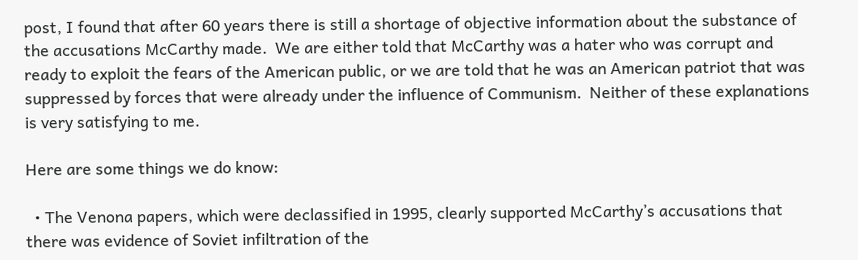post, I found that after 60 years there is still a shortage of objective information about the substance of the accusations McCarthy made.  We are either told that McCarthy was a hater who was corrupt and ready to exploit the fears of the American public, or we are told that he was an American patriot that was suppressed by forces that were already under the influence of Communism.  Neither of these explanations is very satisfying to me.

Here are some things we do know:

  • The Venona papers, which were declassified in 1995, clearly supported McCarthy’s accusations that there was evidence of Soviet infiltration of the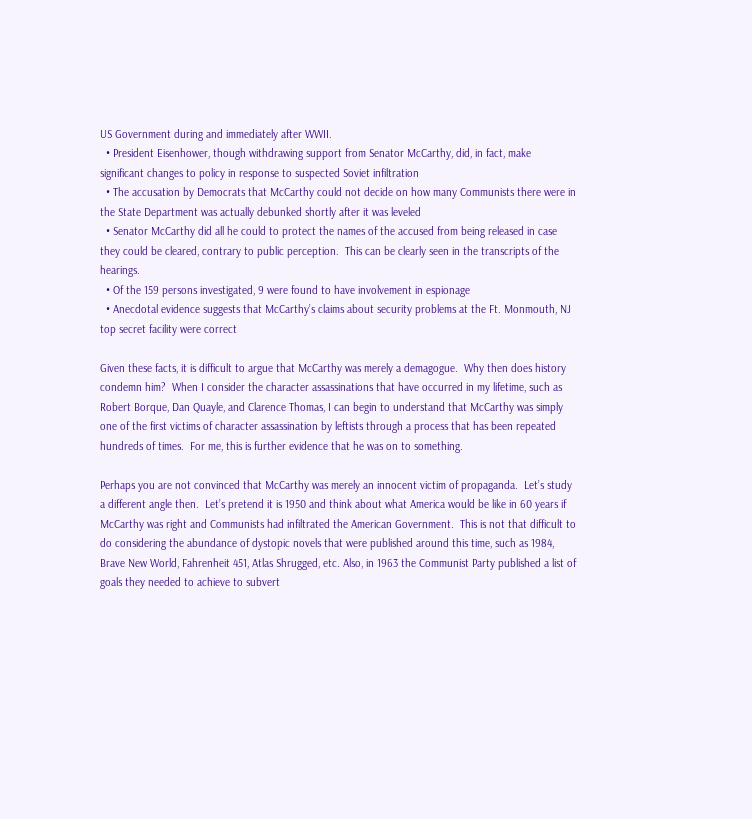US Government during and immediately after WWII.
  • President Eisenhower, though withdrawing support from Senator McCarthy, did, in fact, make significant changes to policy in response to suspected Soviet infiltration
  • The accusation by Democrats that McCarthy could not decide on how many Communists there were in the State Department was actually debunked shortly after it was leveled
  • Senator McCarthy did all he could to protect the names of the accused from being released in case they could be cleared, contrary to public perception.  This can be clearly seen in the transcripts of the hearings.
  • Of the 159 persons investigated, 9 were found to have involvement in espionage
  • Anecdotal evidence suggests that McCarthy’s claims about security problems at the Ft. Monmouth, NJ top secret facility were correct

Given these facts, it is difficult to argue that McCarthy was merely a demagogue.  Why then does history condemn him?  When I consider the character assassinations that have occurred in my lifetime, such as Robert Borque, Dan Quayle, and Clarence Thomas, I can begin to understand that McCarthy was simply one of the first victims of character assassination by leftists through a process that has been repeated hundreds of times.  For me, this is further evidence that he was on to something.

Perhaps you are not convinced that McCarthy was merely an innocent victim of propaganda.  Let’s study a different angle then.  Let’s pretend it is 1950 and think about what America would be like in 60 years if McCarthy was right and Communists had infiltrated the American Government.  This is not that difficult to do considering the abundance of dystopic novels that were published around this time, such as 1984, Brave New World, Fahrenheit 451, Atlas Shrugged, etc. Also, in 1963 the Communist Party published a list of goals they needed to achieve to subvert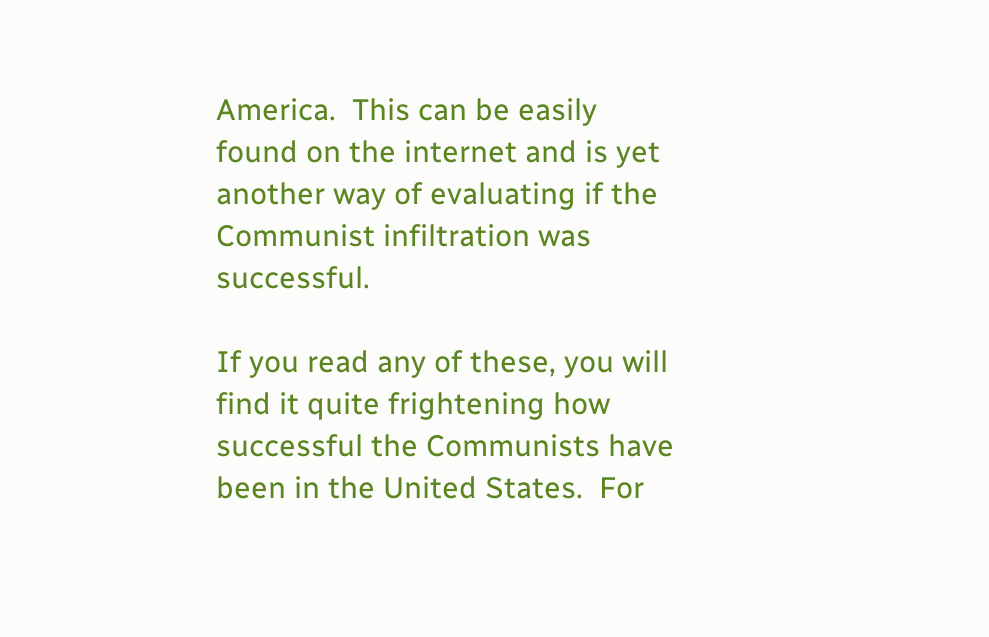America.  This can be easily found on the internet and is yet another way of evaluating if the Communist infiltration was successful.

If you read any of these, you will find it quite frightening how successful the Communists have been in the United States.  For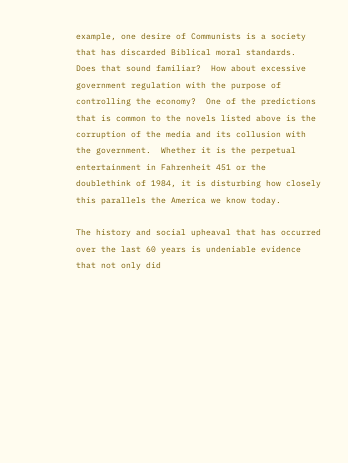example, one desire of Communists is a society that has discarded Biblical moral standards.  Does that sound familiar?  How about excessive government regulation with the purpose of controlling the economy?  One of the predictions that is common to the novels listed above is the corruption of the media and its collusion with the government.  Whether it is the perpetual entertainment in Fahrenheit 451 or the doublethink of 1984, it is disturbing how closely this parallels the America we know today.

The history and social upheaval that has occurred over the last 60 years is undeniable evidence that not only did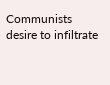Communists desire to infiltrate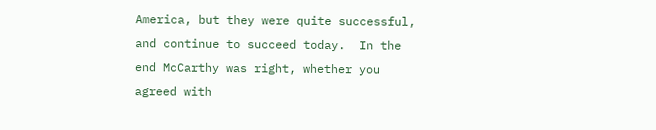America, but they were quite successful, and continue to succeed today.  In the end McCarthy was right, whether you agreed with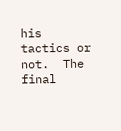his tactics or not.  The final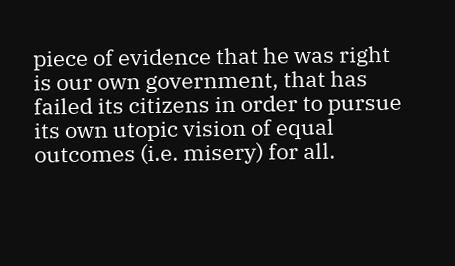piece of evidence that he was right is our own government, that has failed its citizens in order to pursue its own utopic vision of equal outcomes (i.e. misery) for all.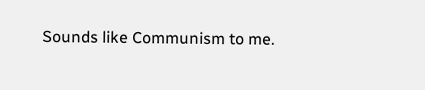Sounds like Communism to me.